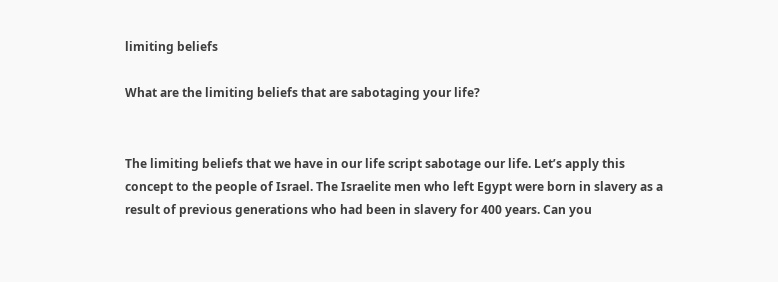limiting beliefs

What are the limiting beliefs that are sabotaging your life?


The limiting beliefs that we have in our life script sabotage our life. Let’s apply this concept to the people of Israel. The Israelite men who left Egypt were born in slavery as a result of previous generations who had been in slavery for 400 years. Can you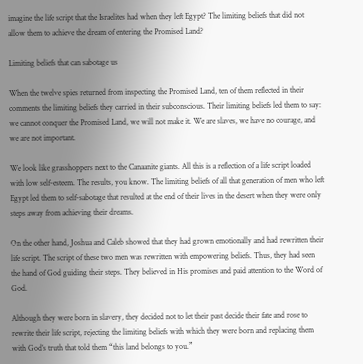imagine the life script that the Israelites had when they left Egypt? The limiting beliefs that did not allow them to achieve the dream of entering the Promised Land?

Limiting beliefs that can sabotage us

When the twelve spies returned from inspecting the Promised Land, ten of them reflected in their comments the limiting beliefs they carried in their subconscious. Their limiting beliefs led them to say: we cannot conquer the Promised Land, we will not make it. We are slaves, we have no courage, and we are not important.

We look like grasshoppers next to the Canaanite giants. All this is a reflection of a life script loaded with low self-esteem. The results, you know. The limiting beliefs of all that generation of men who left Egypt led them to self-sabotage that resulted at the end of their lives in the desert when they were only steps away from achieving their dreams.

On the other hand, Joshua and Caleb showed that they had grown emotionally and had rewritten their life script. The script of these two men was rewritten with empowering beliefs. Thus, they had seen the hand of God guiding their steps. They believed in His promises and paid attention to the Word of God.

Although they were born in slavery, they decided not to let their past decide their fate and rose to rewrite their life script, rejecting the limiting beliefs with which they were born and replacing them with God’s truth that told them “this land belongs to you.”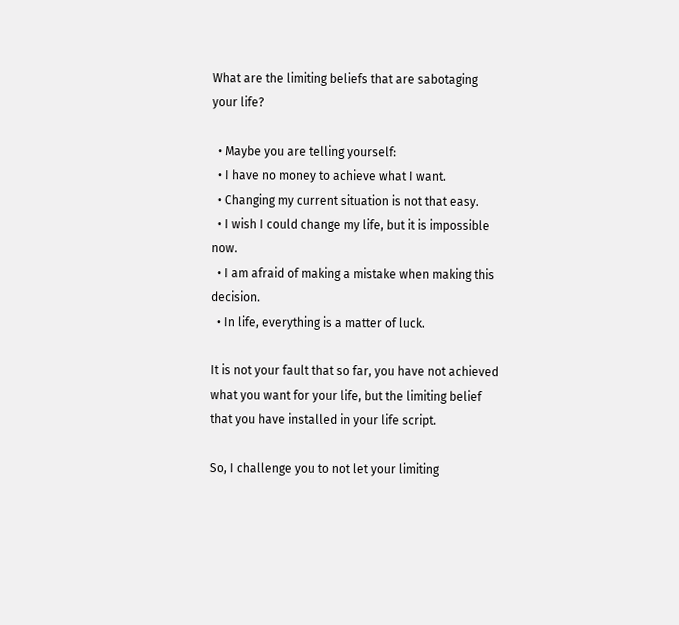What are the limiting beliefs that are sabotaging your life?

  • Maybe you are telling yourself:
  • I have no money to achieve what I want.
  • Changing my current situation is not that easy.
  • I wish I could change my life, but it is impossible now.
  • I am afraid of making a mistake when making this decision.
  • In life, everything is a matter of luck.

It is not your fault that so far, you have not achieved what you want for your life, but the limiting belief that you have installed in your life script.

So, I challenge you to not let your limiting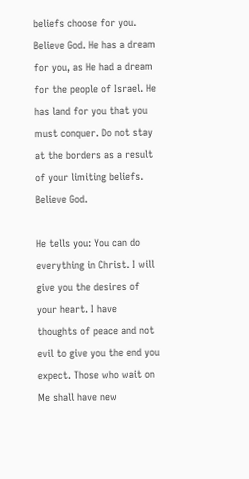beliefs choose for you. Believe God. He has a dream for you, as He had a dream for the people of Israel. He has land for you that you must conquer. Do not stay at the borders as a result of your limiting beliefs. Believe God.

He tells you: You can do everything in Christ. I will give you the desires of your heart. I have thoughts of peace and not evil to give you the end you expect. Those who wait on Me shall have new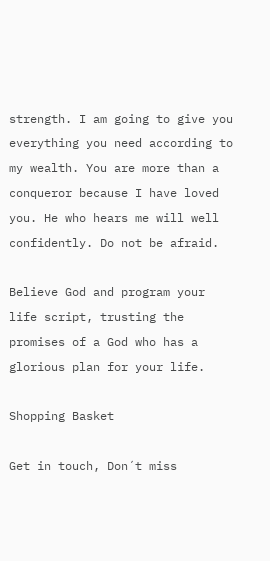strength. I am going to give you everything you need according to my wealth. You are more than a conqueror because I have loved you. He who hears me will well confidently. Do not be afraid.

Believe God and program your life script, trusting the promises of a God who has a glorious plan for your life.

Shopping Basket

Get in touch, Don´t miss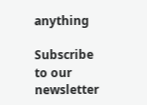anything

Subscribe to our newsletter